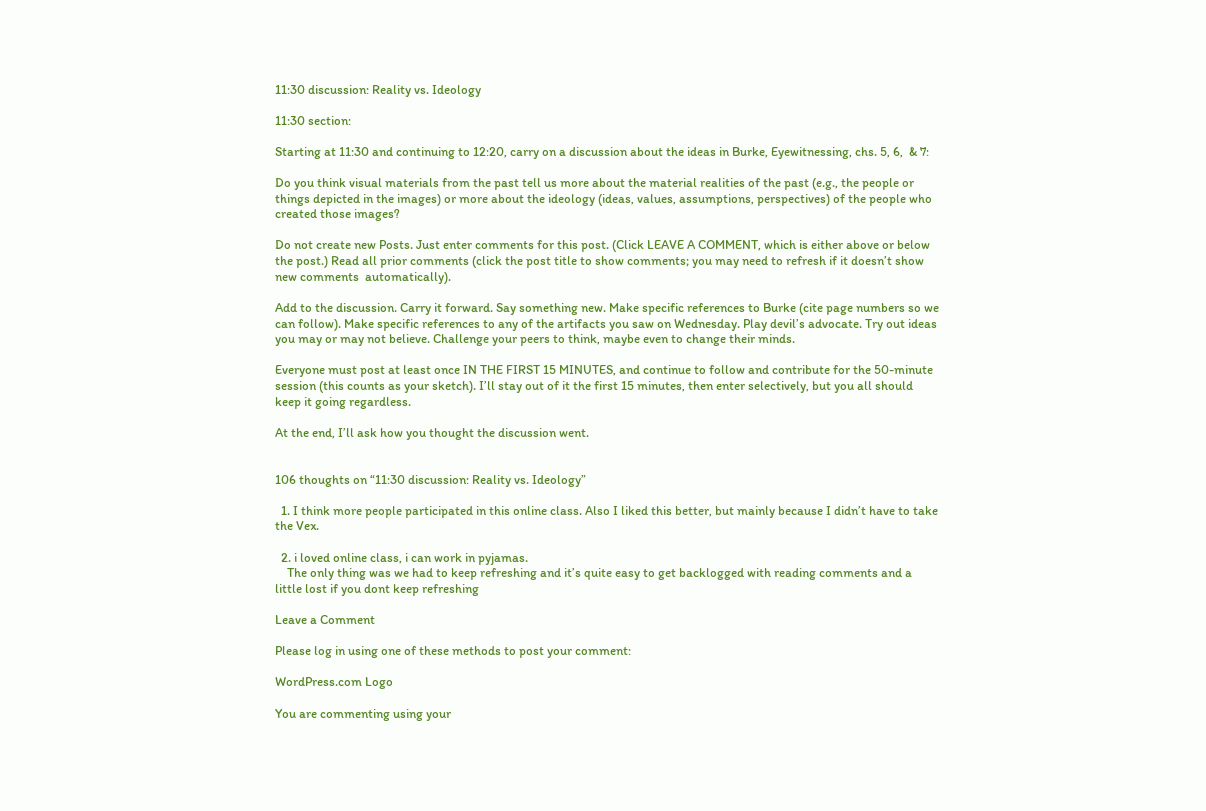11:30 discussion: Reality vs. Ideology

11:30 section:

Starting at 11:30 and continuing to 12:20, carry on a discussion about the ideas in Burke, Eyewitnessing, chs. 5, 6,  & 7:

Do you think visual materials from the past tell us more about the material realities of the past (e.g., the people or things depicted in the images) or more about the ideology (ideas, values, assumptions, perspectives) of the people who created those images?

Do not create new Posts. Just enter comments for this post. (Click LEAVE A COMMENT, which is either above or below the post.) Read all prior comments (click the post title to show comments; you may need to refresh if it doesn’t show new comments  automatically).

Add to the discussion. Carry it forward. Say something new. Make specific references to Burke (cite page numbers so we can follow). Make specific references to any of the artifacts you saw on Wednesday. Play devil’s advocate. Try out ideas you may or may not believe. Challenge your peers to think, maybe even to change their minds.

Everyone must post at least once IN THE FIRST 15 MINUTES, and continue to follow and contribute for the 50-minute session (this counts as your sketch). I’ll stay out of it the first 15 minutes, then enter selectively, but you all should keep it going regardless.

At the end, I’ll ask how you thought the discussion went.


106 thoughts on “11:30 discussion: Reality vs. Ideology”

  1. I think more people participated in this online class. Also I liked this better, but mainly because I didn’t have to take the Vex.

  2. i loved online class, i can work in pyjamas.
    The only thing was we had to keep refreshing and it’s quite easy to get backlogged with reading comments and a little lost if you dont keep refreshing

Leave a Comment

Please log in using one of these methods to post your comment:

WordPress.com Logo

You are commenting using your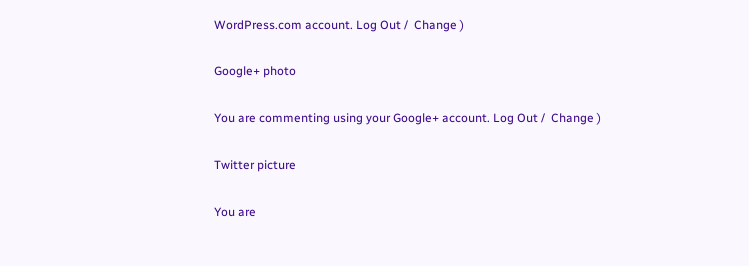WordPress.com account. Log Out /  Change )

Google+ photo

You are commenting using your Google+ account. Log Out /  Change )

Twitter picture

You are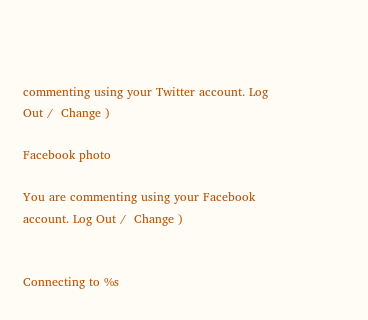commenting using your Twitter account. Log Out /  Change )

Facebook photo

You are commenting using your Facebook account. Log Out /  Change )


Connecting to %s